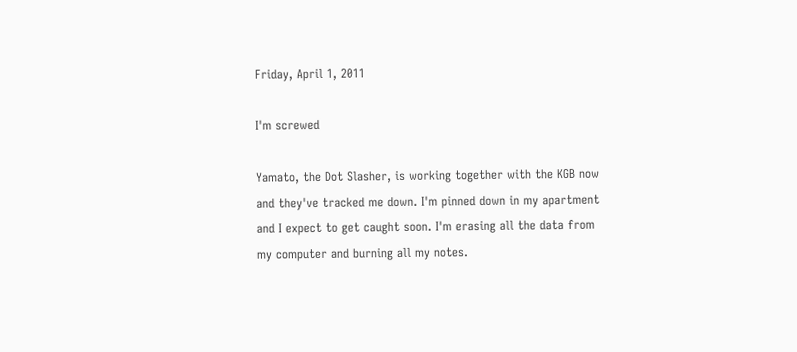Friday, April 1, 2011

I'm screwed

Yamato, the Dot Slasher, is working together with the KGB now and they've tracked me down. I'm pinned down in my apartment and I expect to get caught soon. I'm erasing all the data from my computer and burning all my notes.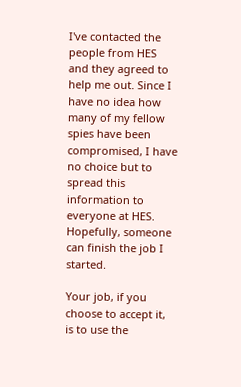I've contacted the people from HES and they agreed to help me out. Since I have no idea how many of my fellow spies have been compromised, I have no choice but to spread this information to everyone at HES. Hopefully, someone can finish the job I started.

Your job, if you choose to accept it, is to use the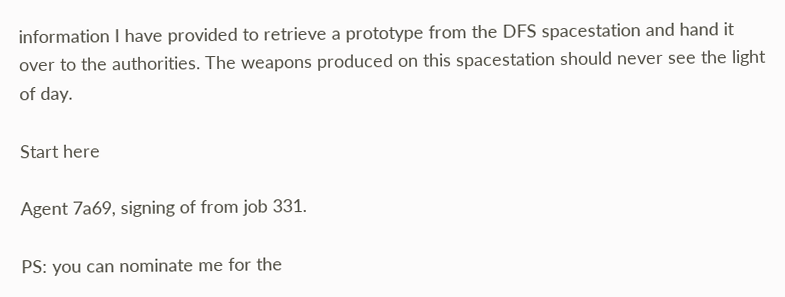information I have provided to retrieve a prototype from the DFS spacestation and hand it over to the authorities. The weapons produced on this spacestation should never see the light of day.

Start here

Agent 7a69, signing of from job 331.

PS: you can nominate me for the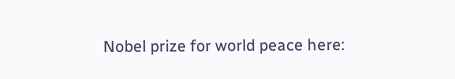Nobel prize for world peace here: